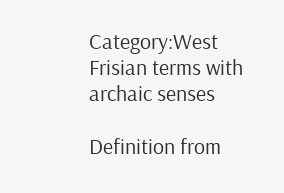Category:West Frisian terms with archaic senses

Definition from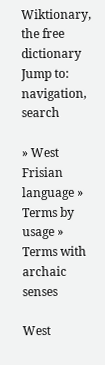Wiktionary, the free dictionary
Jump to: navigation, search

» West Frisian language » Terms by usage » Terms with archaic senses

West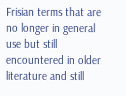Frisian terms that are no longer in general use but still encountered in older literature and still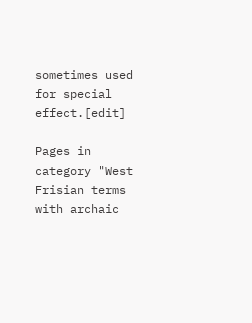sometimes used for special effect.[edit]

Pages in category "West Frisian terms with archaic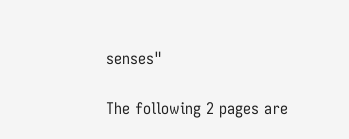senses"

The following 2 pages are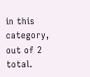in this category, out of 2 total.